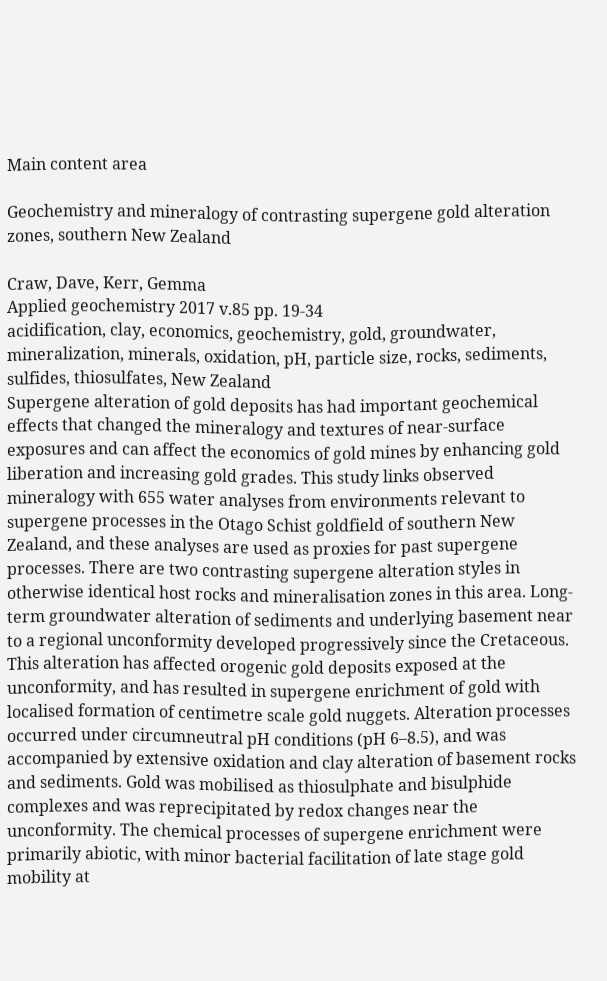Main content area

Geochemistry and mineralogy of contrasting supergene gold alteration zones, southern New Zealand

Craw, Dave, Kerr, Gemma
Applied geochemistry 2017 v.85 pp. 19-34
acidification, clay, economics, geochemistry, gold, groundwater, mineralization, minerals, oxidation, pH, particle size, rocks, sediments, sulfides, thiosulfates, New Zealand
Supergene alteration of gold deposits has had important geochemical effects that changed the mineralogy and textures of near-surface exposures and can affect the economics of gold mines by enhancing gold liberation and increasing gold grades. This study links observed mineralogy with 655 water analyses from environments relevant to supergene processes in the Otago Schist goldfield of southern New Zealand, and these analyses are used as proxies for past supergene processes. There are two contrasting supergene alteration styles in otherwise identical host rocks and mineralisation zones in this area. Long-term groundwater alteration of sediments and underlying basement near to a regional unconformity developed progressively since the Cretaceous. This alteration has affected orogenic gold deposits exposed at the unconformity, and has resulted in supergene enrichment of gold with localised formation of centimetre scale gold nuggets. Alteration processes occurred under circumneutral pH conditions (pH 6–8.5), and was accompanied by extensive oxidation and clay alteration of basement rocks and sediments. Gold was mobilised as thiosulphate and bisulphide complexes and was reprecipitated by redox changes near the unconformity. The chemical processes of supergene enrichment were primarily abiotic, with minor bacterial facilitation of late stage gold mobility at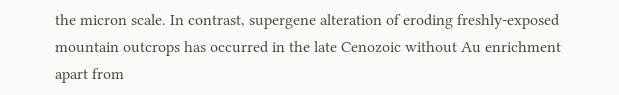the micron scale. In contrast, supergene alteration of eroding freshly-exposed mountain outcrops has occurred in the late Cenozoic without Au enrichment apart from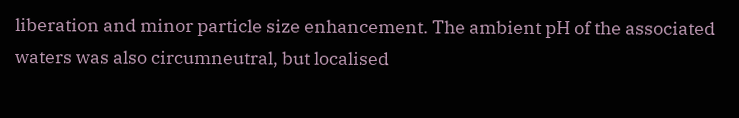liberation and minor particle size enhancement. The ambient pH of the associated waters was also circumneutral, but localised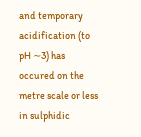and temporary acidification (to pH ∼3) has occured on the metre scale or less in sulphidic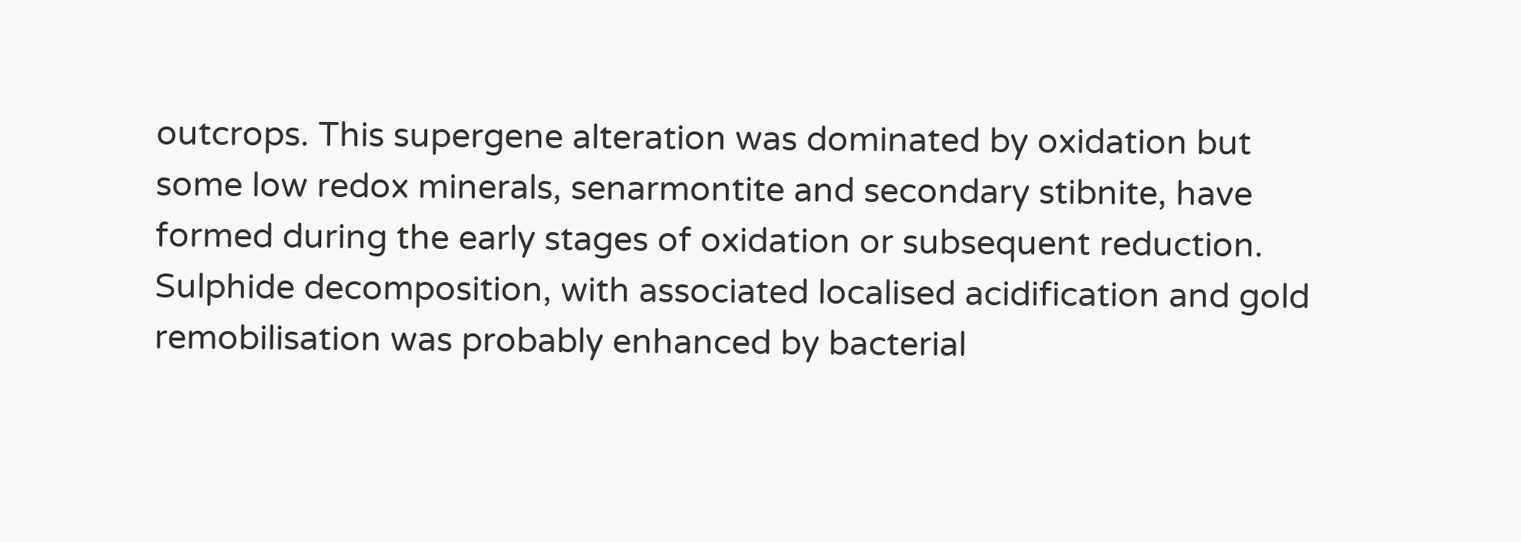outcrops. This supergene alteration was dominated by oxidation but some low redox minerals, senarmontite and secondary stibnite, have formed during the early stages of oxidation or subsequent reduction. Sulphide decomposition, with associated localised acidification and gold remobilisation was probably enhanced by bacterial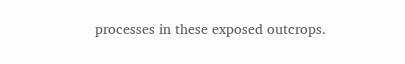processes in these exposed outcrops.